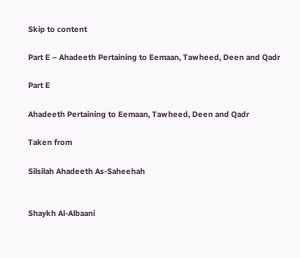Skip to content

Part E – Ahadeeth Pertaining to Eemaan, Tawheed, Deen and Qadr

Part E

Ahadeeth Pertaining to Eemaan, Tawheed, Deen and Qadr

Taken from

Silsilah Ahadeeth As-Saheehah


Shaykh Al-Albaani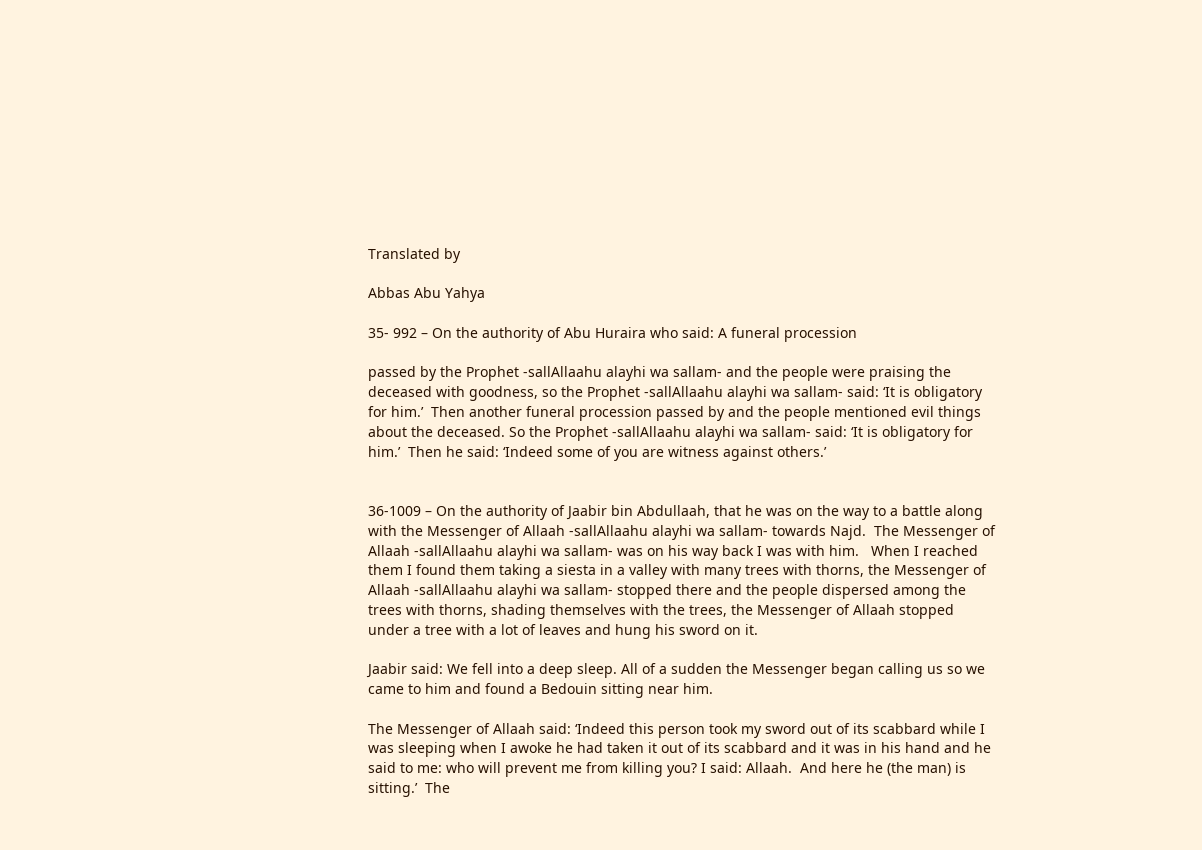Translated by

Abbas Abu Yahya

35- 992 – On the authority of Abu Huraira who said: A funeral procession

passed by the Prophet -sallAllaahu alayhi wa sallam- and the people were praising the deceased with goodness, so the Prophet -sallAllaahu alayhi wa sallam- said: ‘It is obligatory for him.’  Then another funeral procession passed by and the people mentioned evil things about the deceased. So the Prophet -sallAllaahu alayhi wa sallam- said: ‘It is obligatory for him.’  Then he said: ‘Indeed some of you are witness against others.’


36-1009 – On the authority of Jaabir bin Abdullaah, that he was on the way to a battle along with the Messenger of Allaah -sallAllaahu alayhi wa sallam- towards Najd.  The Messenger of Allaah -sallAllaahu alayhi wa sallam- was on his way back I was with him.   When I reached them I found them taking a siesta in a valley with many trees with thorns, the Messenger of Allaah -sallAllaahu alayhi wa sallam- stopped there and the people dispersed among the trees with thorns, shading themselves with the trees, the Messenger of Allaah stopped under a tree with a lot of leaves and hung his sword on it.

Jaabir said: We fell into a deep sleep. All of a sudden the Messenger began calling us so we came to him and found a Bedouin sitting near him.

The Messenger of Allaah said: ‘Indeed this person took my sword out of its scabbard while I was sleeping when I awoke he had taken it out of its scabbard and it was in his hand and he said to me: who will prevent me from killing you? I said: Allaah.  And here he (the man) is sitting.’  The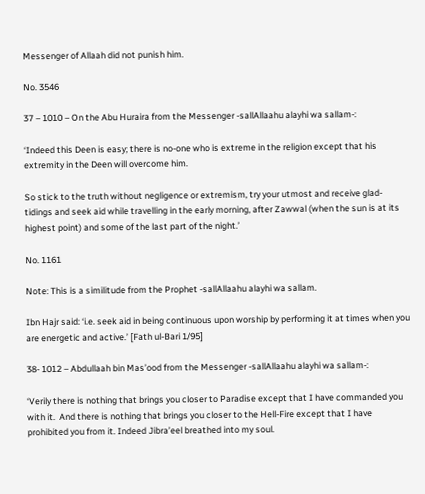Messenger of Allaah did not punish him.

No. 3546

37 – 1010 – On the Abu Huraira from the Messenger -sallAllaahu alayhi wa sallam-:

‘Indeed this Deen is easy; there is no-one who is extreme in the religion except that his extremity in the Deen will overcome him.

So stick to the truth without negligence or extremism, try your utmost and receive glad-tidings and seek aid while travelling in the early morning, after Zawwal (when the sun is at its highest point) and some of the last part of the night.’

No. 1161

Note: This is a similitude from the Prophet -sallAllaahu alayhi wa sallam.

Ibn Hajr said: ‘i.e. seek aid in being continuous upon worship by performing it at times when you are energetic and active.’ [Fath ul-Bari 1/95]

38- 1012 – Abdullaah bin Mas’ood from the Messenger -sallAllaahu alayhi wa sallam-:

‘Verily there is nothing that brings you closer to Paradise except that I have commanded you with it.  And there is nothing that brings you closer to the Hell-Fire except that I have prohibited you from it. Indeed Jibra’eel breathed into my soul.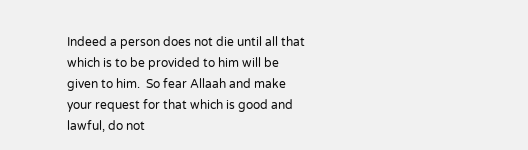Indeed a person does not die until all that which is to be provided to him will be given to him.  So fear Allaah and make your request for that which is good and lawful, do not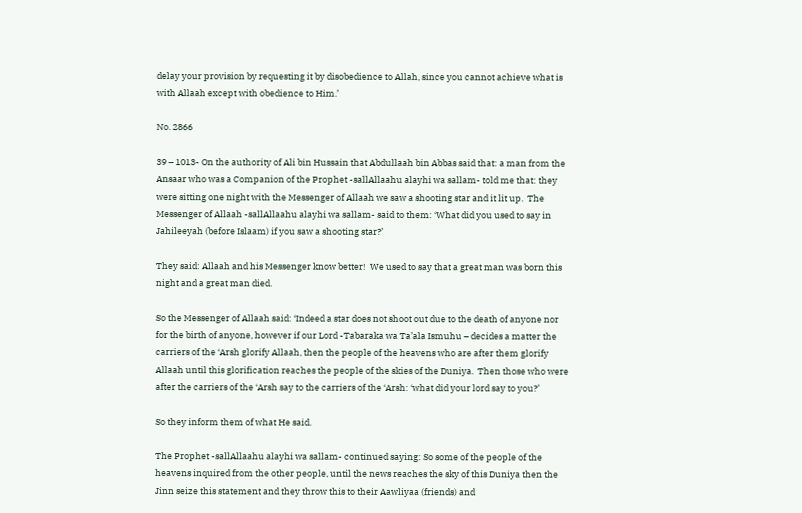delay your provision by requesting it by disobedience to Allah, since you cannot achieve what is with Allaah except with obedience to Him.’

No. 2866

39 – 1013- On the authority of Ali bin Hussain that Abdullaah bin Abbas said that: a man from the Ansaar who was a Companion of the Prophet -sallAllaahu alayhi wa sallam- told me that: they were sitting one night with the Messenger of Allaah we saw a shooting star and it lit up.  The Messenger of Allaah -sallAllaahu alayhi wa sallam- said to them: ‘What did you used to say in Jahileeyah (before Islaam) if you saw a shooting star?’

They said: Allaah and his Messenger know better!  We used to say that a great man was born this night and a great man died.

So the Messenger of Allaah said: ‘Indeed a star does not shoot out due to the death of anyone nor for the birth of anyone, however if our Lord -Tabaraka wa Ta’ala Ismuhu – decides a matter the carriers of the ‘Arsh glorify Allaah, then the people of the heavens who are after them glorify Allaah until this glorification reaches the people of the skies of the Duniya.  Then those who were after the carriers of the ‘Arsh say to the carriers of the ‘Arsh: ‘what did your lord say to you?’

So they inform them of what He said.

The Prophet -sallAllaahu alayhi wa sallam- continued saying: So some of the people of the heavens inquired from the other people, until the news reaches the sky of this Duniya then the Jinn seize this statement and they throw this to their Aawliyaa (friends) and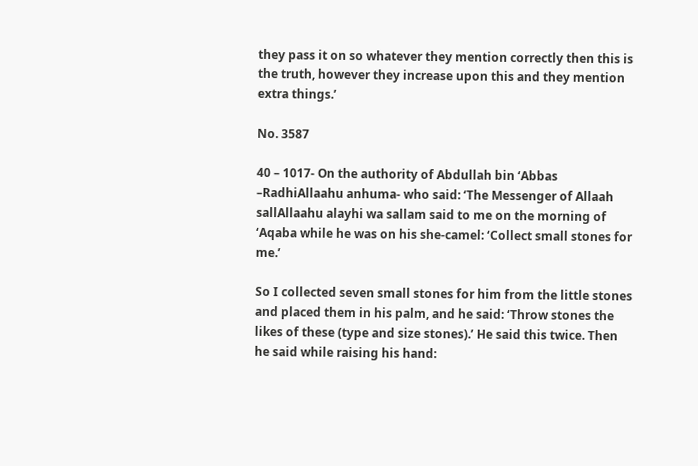they pass it on so whatever they mention correctly then this is the truth, however they increase upon this and they mention extra things.’

No. 3587

40 – 1017- On the authority of Abdullah bin ‘Abbas –RadhiAllaahu anhuma- who said: ‘The Messenger of Allaah sallAllaahu alayhi wa sallam said to me on the morning of ‘Aqaba while he was on his she-camel: ‘Collect small stones for me.’

So I collected seven small stones for him from the little stones and placed them in his palm, and he said: ‘Throw stones the likes of these (type and size stones).’ He said this twice. Then he said while raising his hand: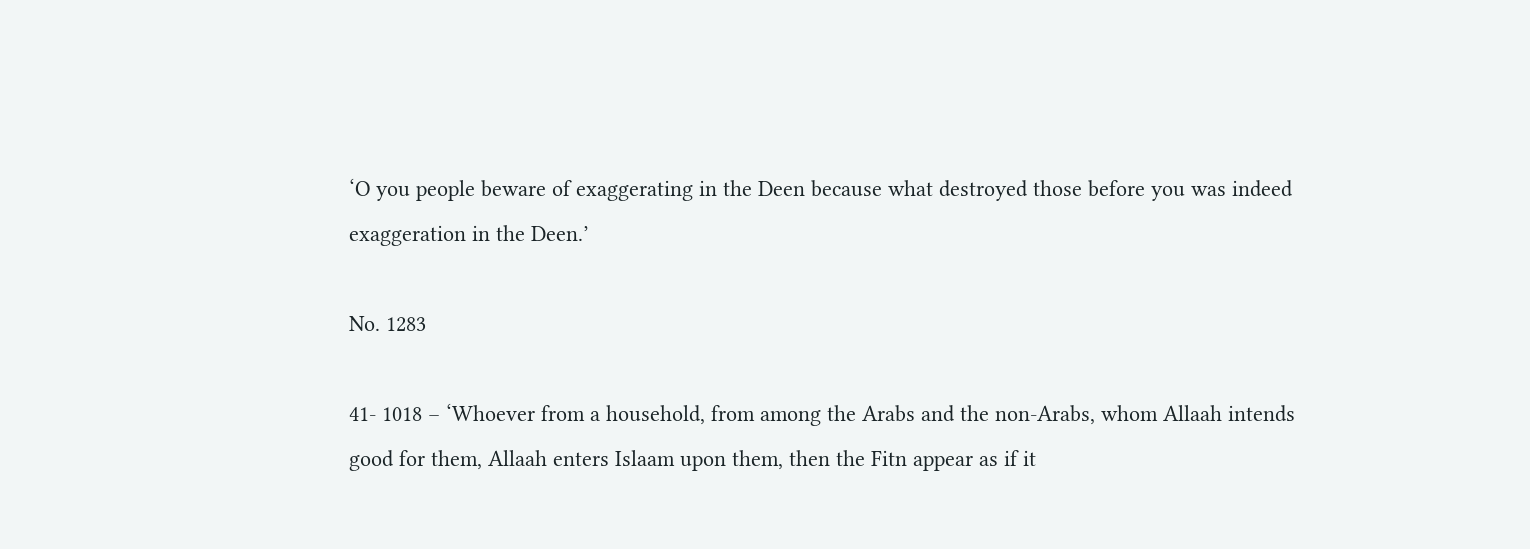‘O you people beware of exaggerating in the Deen because what destroyed those before you was indeed exaggeration in the Deen.’

No. 1283

41- 1018 – ‘Whoever from a household, from among the Arabs and the non-Arabs, whom Allaah intends good for them, Allaah enters Islaam upon them, then the Fitn appear as if it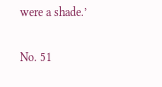were a shade.’

No. 51